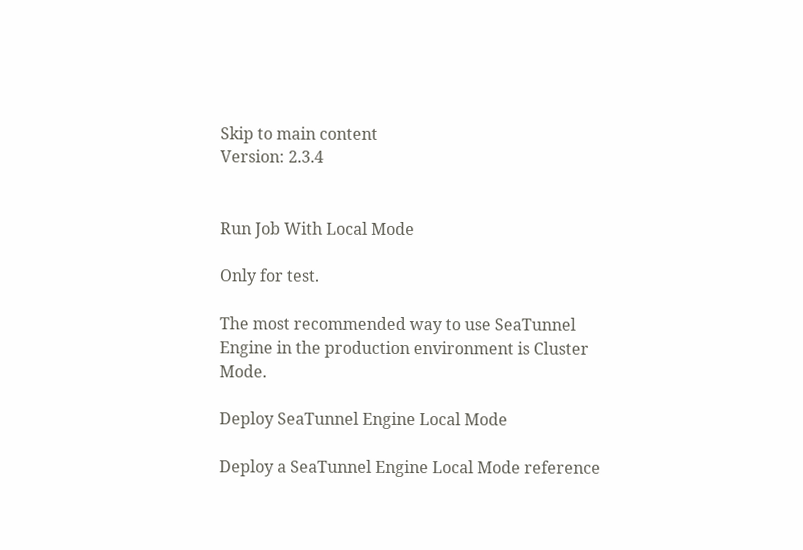Skip to main content
Version: 2.3.4


Run Job With Local Mode

Only for test.

The most recommended way to use SeaTunnel Engine in the production environment is Cluster Mode.

Deploy SeaTunnel Engine Local Mode

Deploy a SeaTunnel Engine Local Mode reference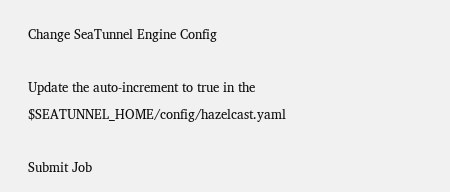Change SeaTunnel Engine Config

Update the auto-increment to true in the $SEATUNNEL_HOME/config/hazelcast.yaml

Submit Job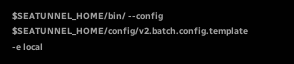$SEATUNNEL_HOME/bin/ --config $SEATUNNEL_HOME/config/v2.batch.config.template -e local